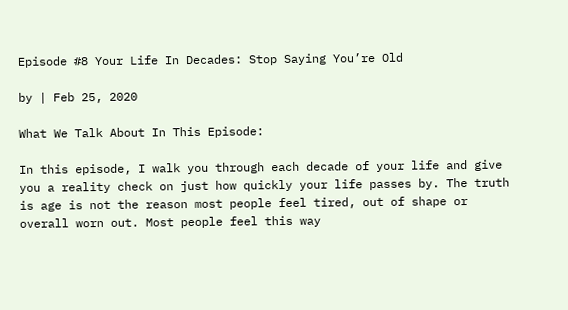Episode #8 Your Life In Decades: Stop Saying You’re Old

by | Feb 25, 2020

What We Talk About In This Episode:

In this episode, I walk you through each decade of your life and give you a reality check on just how quickly your life passes by. The truth is age is not the reason most people feel tired, out of shape or overall worn out. Most people feel this way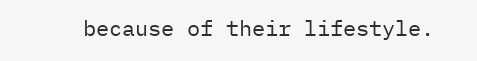because of their lifestyle.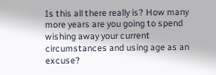Is this all there really is? How many more years are you going to spend wishing away your current circumstances and using age as an excuse?